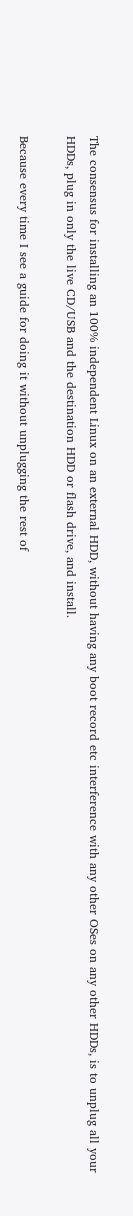The consensus for installing an 100% independent Linux on an external HDD, without having any boot record etc interference with any other OSes on any other HDDs, is to unplug all your HDDs, plug in only the live CD/USB and the destination HDD or flash drive, and install.

Because every time I see a guide for doing it without unplugging the rest of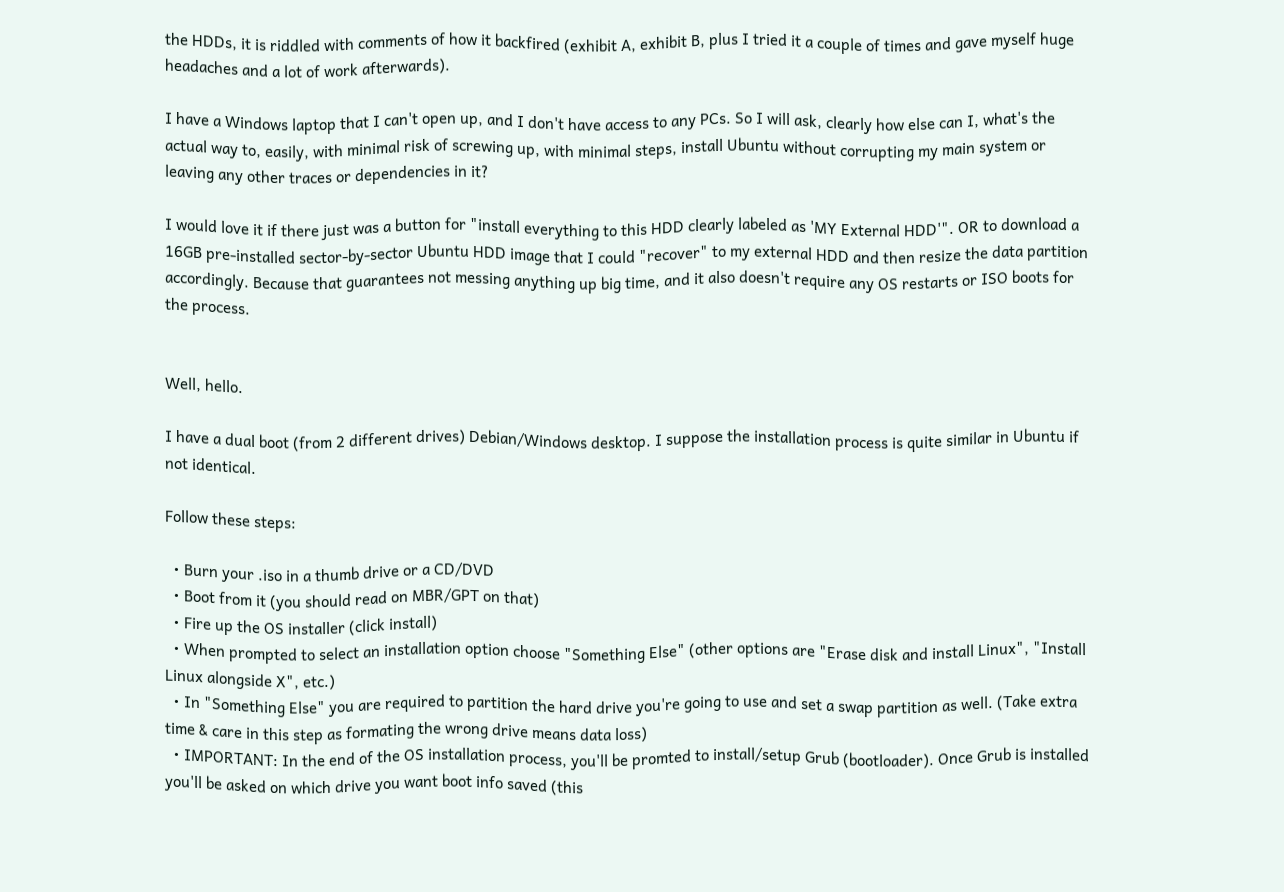the HDDs, it is riddled with comments of how it backfired (exhibit A, exhibit B, plus I tried it a couple of times and gave myself huge headaches and a lot of work afterwards).

I have a Windows laptop that I can't open up, and I don't have access to any PCs. So I will ask, clearly how else can I, what's the actual way to, easily, with minimal risk of screwing up, with minimal steps, install Ubuntu without corrupting my main system or leaving any other traces or dependencies in it?

I would love it if there just was a button for "install everything to this HDD clearly labeled as 'MY External HDD'". OR to download a 16GB pre-installed sector-by-sector Ubuntu HDD image that I could "recover" to my external HDD and then resize the data partition accordingly. Because that guarantees not messing anything up big time, and it also doesn't require any OS restarts or ISO boots for the process.


Well, hello.

I have a dual boot (from 2 different drives) Debian/Windows desktop. I suppose the installation process is quite similar in Ubuntu if not identical.

Follow these steps:

  • Burn your .iso in a thumb drive or a CD/DVD
  • Boot from it (you should read on MBR/GPT on that)
  • Fire up the OS installer (click install)
  • When prompted to select an installation option choose "Something Else" (other options are "Erase disk and install Linux", "Install Linux alongside X", etc.)
  • In "Something Else" you are required to partition the hard drive you're going to use and set a swap partition as well. (Take extra time & care in this step as formating the wrong drive means data loss)
  • IMPORTANT: In the end of the OS installation process, you'll be promted to install/setup Grub (bootloader). Once Grub is installed you'll be asked on which drive you want boot info saved (this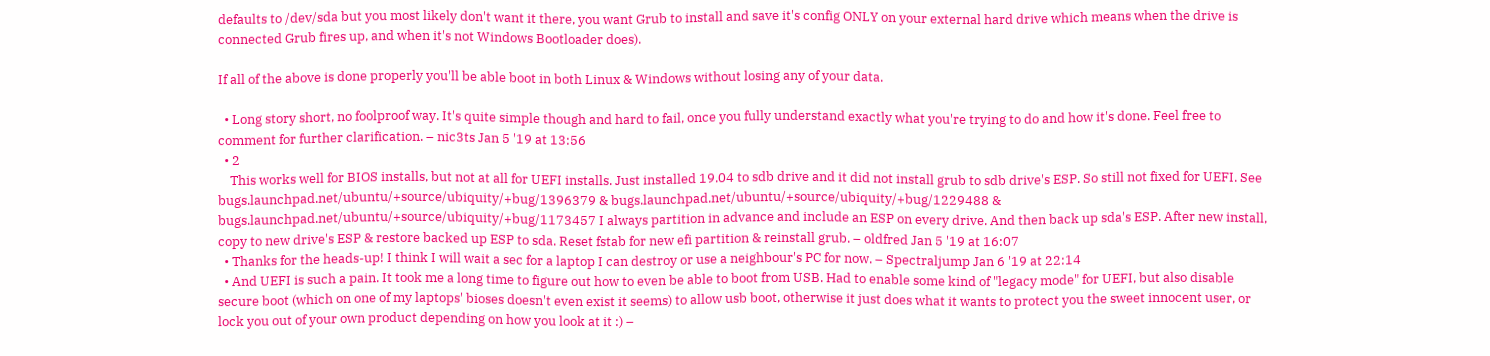defaults to /dev/sda but you most likely don't want it there, you want Grub to install and save it's config ONLY on your external hard drive which means when the drive is connected Grub fires up, and when it's not Windows Bootloader does).

If all of the above is done properly you'll be able boot in both Linux & Windows without losing any of your data.

  • Long story short, no foolproof way. It's quite simple though and hard to fail, once you fully understand exactly what you're trying to do and how it's done. Feel free to comment for further clarification. – nic3ts Jan 5 '19 at 13:56
  • 2
    This works well for BIOS installs, but not at all for UEFI installs. Just installed 19.04 to sdb drive and it did not install grub to sdb drive's ESP. So still not fixed for UEFI. See bugs.launchpad.net/ubuntu/+source/ubiquity/+bug/1396379 & bugs.launchpad.net/ubuntu/+source/ubiquity/+bug/1229488 & bugs.launchpad.net/ubuntu/+source/ubiquity/+bug/1173457 I always partition in advance and include an ESP on every drive. And then back up sda's ESP. After new install, copy to new drive's ESP & restore backed up ESP to sda. Reset fstab for new efi partition & reinstall grub. – oldfred Jan 5 '19 at 16:07
  • Thanks for the heads-up! I think I will wait a sec for a laptop I can destroy or use a neighbour's PC for now. – Spectraljump Jan 6 '19 at 22:14
  • And UEFI is such a pain. It took me a long time to figure out how to even be able to boot from USB. Had to enable some kind of "legacy mode" for UEFI, but also disable secure boot (which on one of my laptops' bioses doesn't even exist it seems) to allow usb boot, otherwise it just does what it wants to protect you the sweet innocent user, or lock you out of your own product depending on how you look at it :) –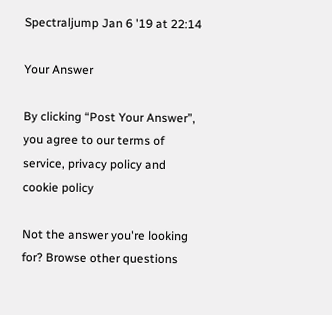Spectraljump Jan 6 '19 at 22:14

Your Answer

By clicking “Post Your Answer”, you agree to our terms of service, privacy policy and cookie policy

Not the answer you're looking for? Browse other questions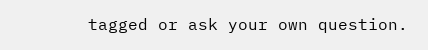tagged or ask your own question.